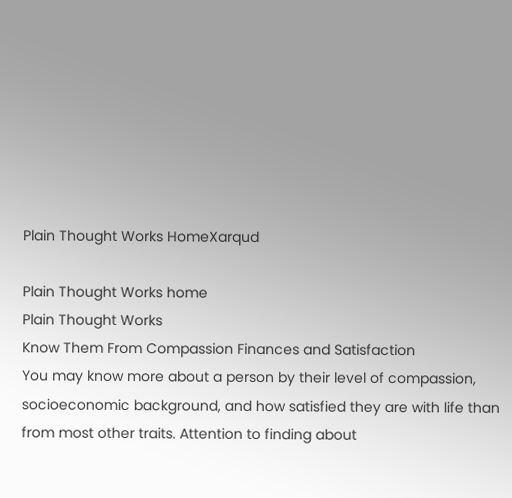Plain Thought Works HomeXarqud

Plain Thought Works home
Plain Thought Works
Know Them From Compassion Finances and Satisfaction
You may know more about a person by their level of compassion, socioeconomic background, and how satisfied they are with life than from most other traits. Attention to finding about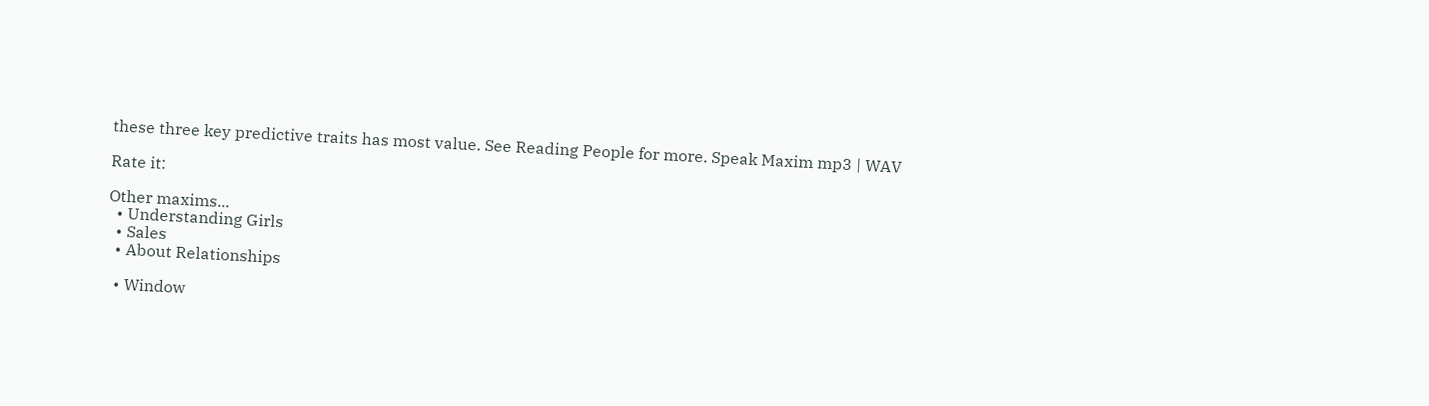these three key predictive traits has most value. See Reading People for more. Speak Maxim mp3 | WAV

Rate it:

Other maxims...
  • Understanding Girls
  • Sales
  • About Relationships

  • Window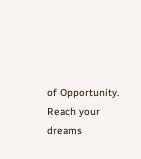of Opportunity. Reach your dreams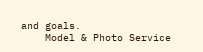and goals.
    Model & Photo Service